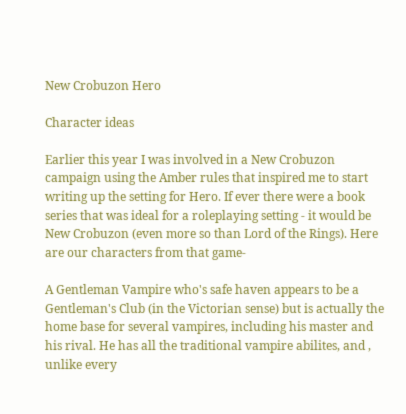New Crobuzon Hero

Character ideas

Earlier this year I was involved in a New Crobuzon campaign using the Amber rules that inspired me to start writing up the setting for Hero. If ever there were a book series that was ideal for a roleplaying setting - it would be New Crobuzon (even more so than Lord of the Rings). Here are our characters from that game-

A Gentleman Vampire who's safe haven appears to be a Gentleman's Club (in the Victorian sense) but is actually the home base for several vampires, including his master and his rival. He has all the traditional vampire abilites, and , unlike every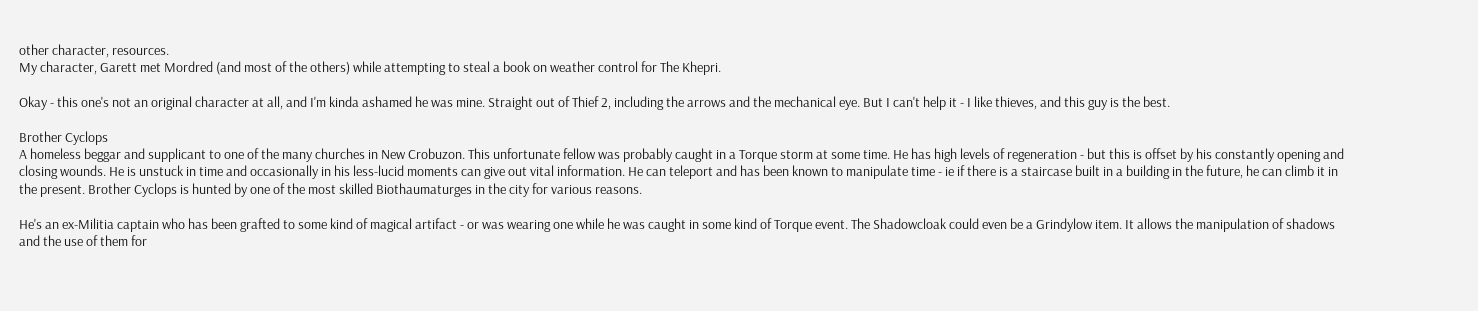other character, resources.
My character, Garett met Mordred (and most of the others) while attempting to steal a book on weather control for The Khepri.

Okay - this one's not an original character at all, and I'm kinda ashamed he was mine. Straight out of Thief 2, including the arrows and the mechanical eye. But I can't help it - I like thieves, and this guy is the best.

Brother Cyclops
A homeless beggar and supplicant to one of the many churches in New Crobuzon. This unfortunate fellow was probably caught in a Torque storm at some time. He has high levels of regeneration - but this is offset by his constantly opening and closing wounds. He is unstuck in time and occasionally in his less-lucid moments can give out vital information. He can teleport and has been known to manipulate time - ie if there is a staircase built in a building in the future, he can climb it in the present. Brother Cyclops is hunted by one of the most skilled Biothaumaturges in the city for various reasons.

He's an ex-Militia captain who has been grafted to some kind of magical artifact - or was wearing one while he was caught in some kind of Torque event. The Shadowcloak could even be a Grindylow item. It allows the manipulation of shadows and the use of them for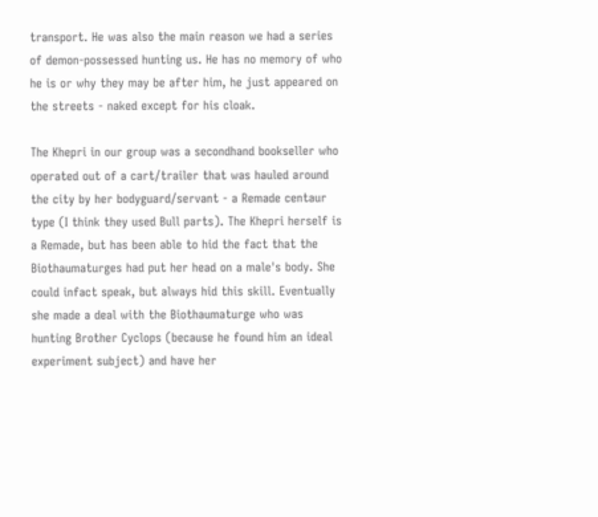transport. He was also the main reason we had a series of demon-possessed hunting us. He has no memory of who he is or why they may be after him, he just appeared on the streets - naked except for his cloak.

The Khepri in our group was a secondhand bookseller who operated out of a cart/trailer that was hauled around the city by her bodyguard/servant - a Remade centaur type (I think they used Bull parts). The Khepri herself is a Remade, but has been able to hid the fact that the Biothaumaturges had put her head on a male's body. She could infact speak, but always hid this skill. Eventually she made a deal with the Biothaumaturge who was hunting Brother Cyclops (because he found him an ideal experiment subject) and have her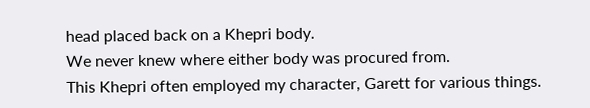head placed back on a Khepri body.
We never knew where either body was procured from.
This Khepri often employed my character, Garett for various things.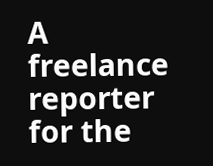A freelance reporter for the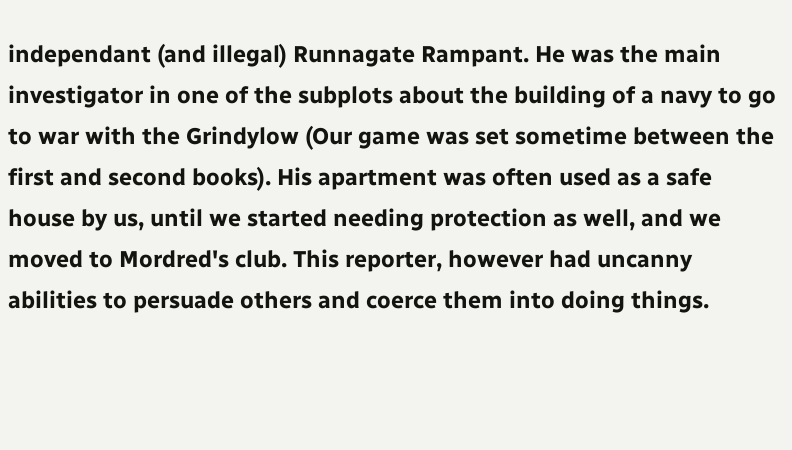independant (and illegal) Runnagate Rampant. He was the main investigator in one of the subplots about the building of a navy to go to war with the Grindylow (Our game was set sometime between the first and second books). His apartment was often used as a safe house by us, until we started needing protection as well, and we moved to Mordred's club. This reporter, however had uncanny abilities to persuade others and coerce them into doing things.